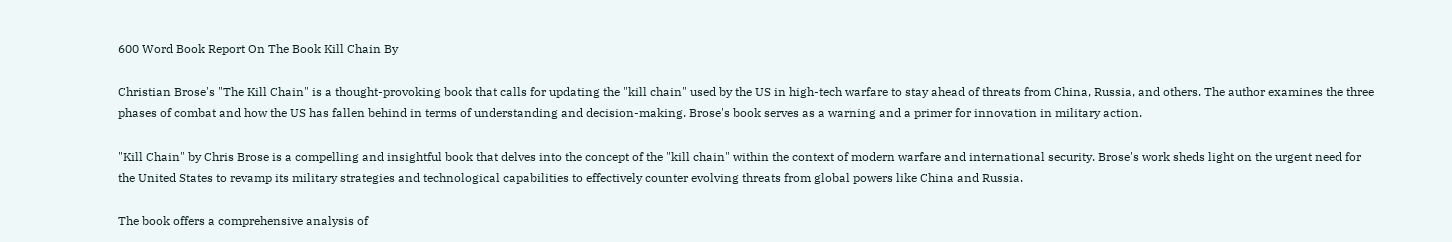600 Word Book Report On The Book Kill Chain By

Christian Brose's "The Kill Chain" is a thought-provoking book that calls for updating the "kill chain" used by the US in high-tech warfare to stay ahead of threats from China, Russia, and others. The author examines the three phases of combat and how the US has fallen behind in terms of understanding and decision-making. Brose's book serves as a warning and a primer for innovation in military action.

"Kill Chain" by Chris Brose is a compelling and insightful book that delves into the concept of the "kill chain" within the context of modern warfare and international security. Brose's work sheds light on the urgent need for the United States to revamp its military strategies and technological capabilities to effectively counter evolving threats from global powers like China and Russia.

The book offers a comprehensive analysis of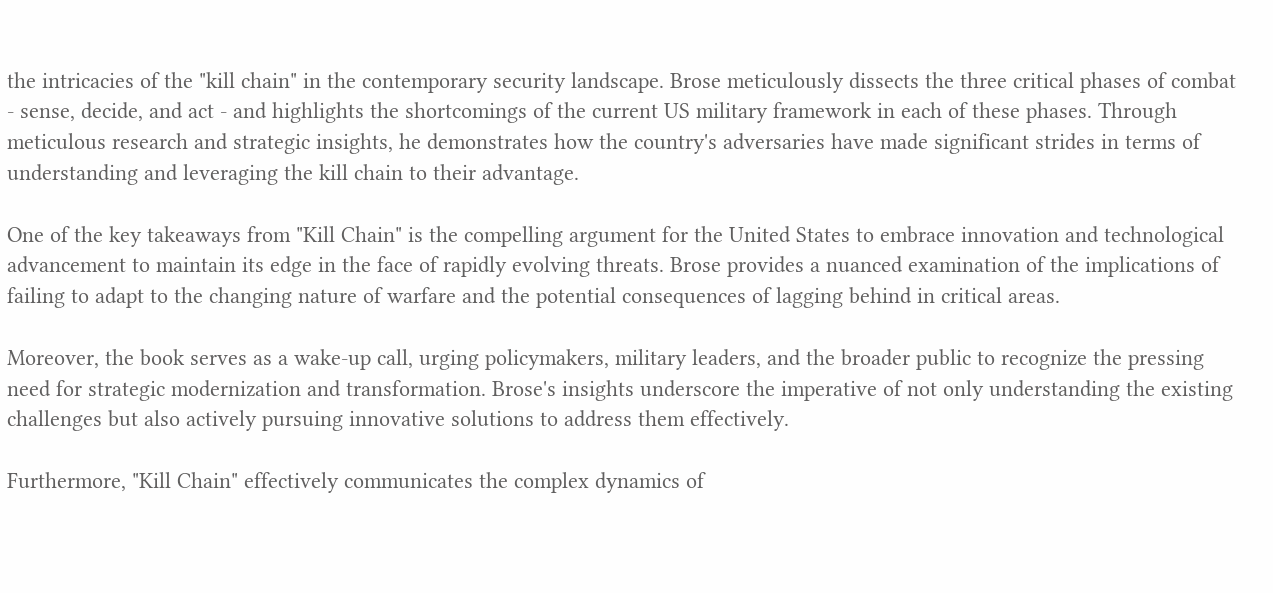the intricacies of the "kill chain" in the contemporary security landscape. Brose meticulously dissects the three critical phases of combat - sense, decide, and act - and highlights the shortcomings of the current US military framework in each of these phases. Through meticulous research and strategic insights, he demonstrates how the country's adversaries have made significant strides in terms of understanding and leveraging the kill chain to their advantage.

One of the key takeaways from "Kill Chain" is the compelling argument for the United States to embrace innovation and technological advancement to maintain its edge in the face of rapidly evolving threats. Brose provides a nuanced examination of the implications of failing to adapt to the changing nature of warfare and the potential consequences of lagging behind in critical areas.

Moreover, the book serves as a wake-up call, urging policymakers, military leaders, and the broader public to recognize the pressing need for strategic modernization and transformation. Brose's insights underscore the imperative of not only understanding the existing challenges but also actively pursuing innovative solutions to address them effectively.

Furthermore, "Kill Chain" effectively communicates the complex dynamics of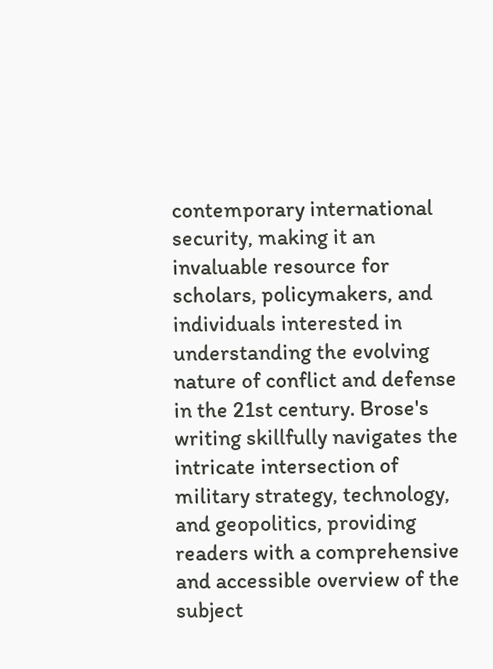contemporary international security, making it an invaluable resource for scholars, policymakers, and individuals interested in understanding the evolving nature of conflict and defense in the 21st century. Brose's writing skillfully navigates the intricate intersection of military strategy, technology, and geopolitics, providing readers with a comprehensive and accessible overview of the subject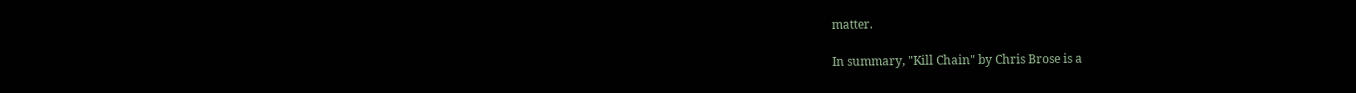matter.

In summary, "Kill Chain" by Chris Brose is a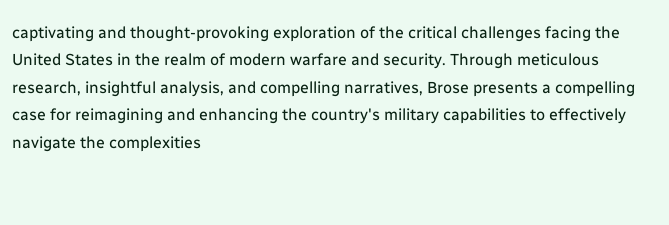captivating and thought-provoking exploration of the critical challenges facing the United States in the realm of modern warfare and security. Through meticulous research, insightful analysis, and compelling narratives, Brose presents a compelling case for reimagining and enhancing the country's military capabilities to effectively navigate the complexities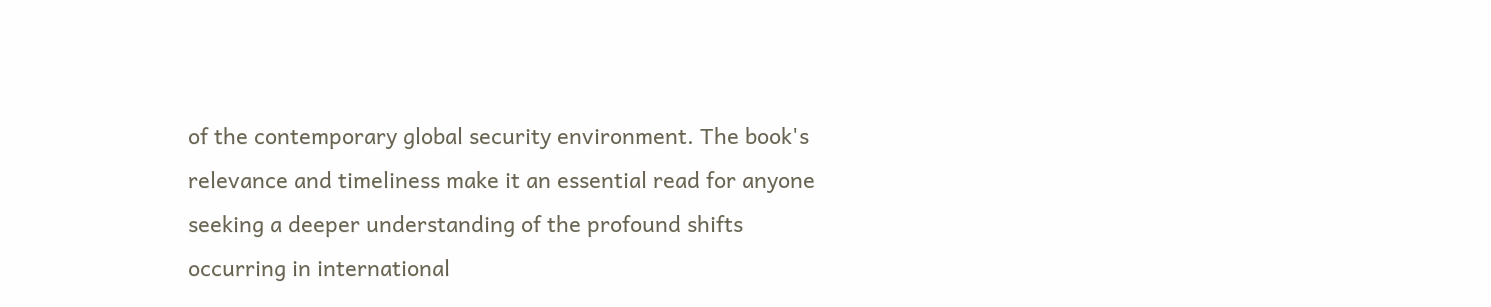of the contemporary global security environment. The book's relevance and timeliness make it an essential read for anyone seeking a deeper understanding of the profound shifts occurring in international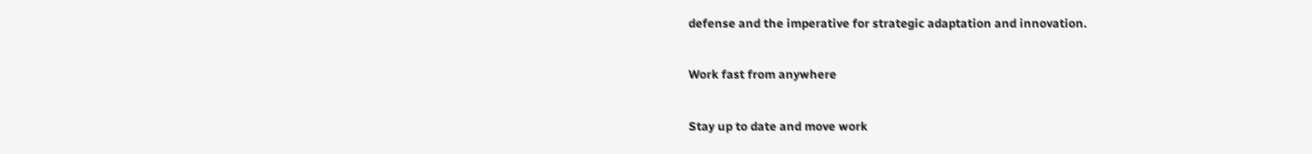defense and the imperative for strategic adaptation and innovation.

Work fast from anywhere

Stay up to date and move work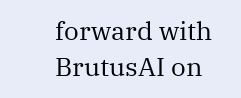forward with BrutusAI on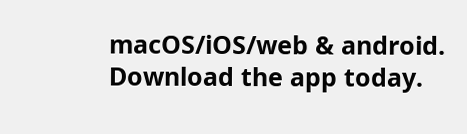macOS/iOS/web & android. Download the app today.